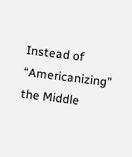Instead of “Americanizing” the Middle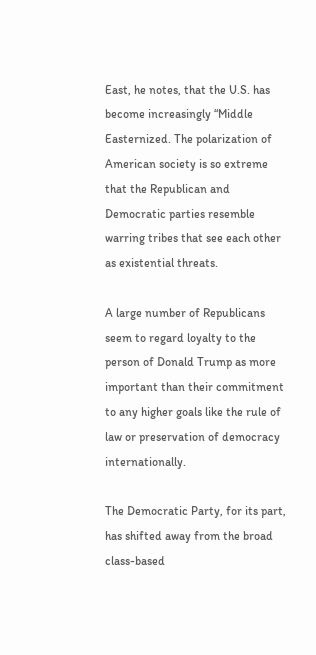East, he notes, that the U.S. has become increasingly “Middle Easternized. The polarization of American society is so extreme that the Republican and Democratic parties resemble warring tribes that see each other as existential threats.

A large number of Republicans seem to regard loyalty to the person of Donald Trump as more important than their commitment to any higher goals like the rule of law or preservation of democracy internationally.

The Democratic Party, for its part, has shifted away from the broad class-based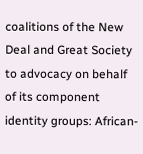coalitions of the New Deal and Great Society to advocacy on behalf of its component identity groups: African-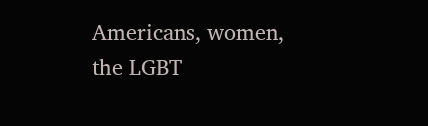Americans, women, the LGBT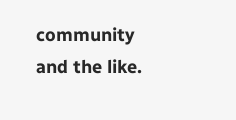community and the like.